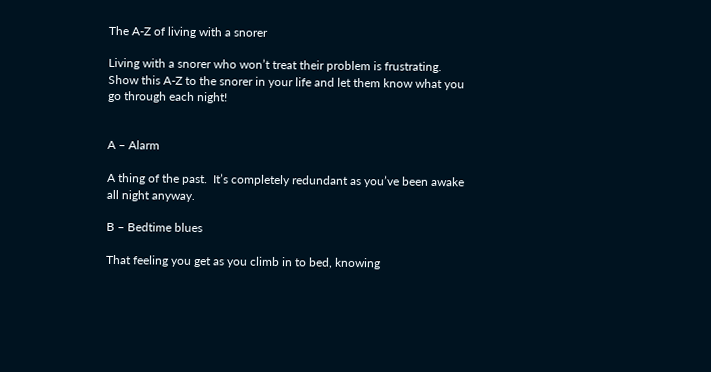The A-Z of living with a snorer

Living with a snorer who won’t treat their problem is frustrating. Show this A-Z to the snorer in your life and let them know what you go through each night!


A – Alarm

A thing of the past.  It’s completely redundant as you’ve been awake all night anyway.

B – Bedtime blues

That feeling you get as you climb in to bed, knowing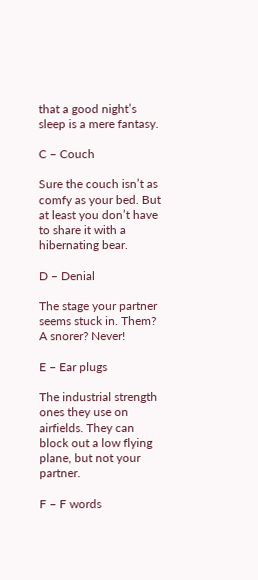that a good night’s sleep is a mere fantasy.

C – Couch

Sure the couch isn’t as comfy as your bed. But at least you don’t have to share it with a hibernating bear.

D – Denial

The stage your partner seems stuck in. Them? A snorer? Never!

E – Ear plugs

The industrial strength ones they use on airfields. They can block out a low flying plane, but not your partner.

F – F words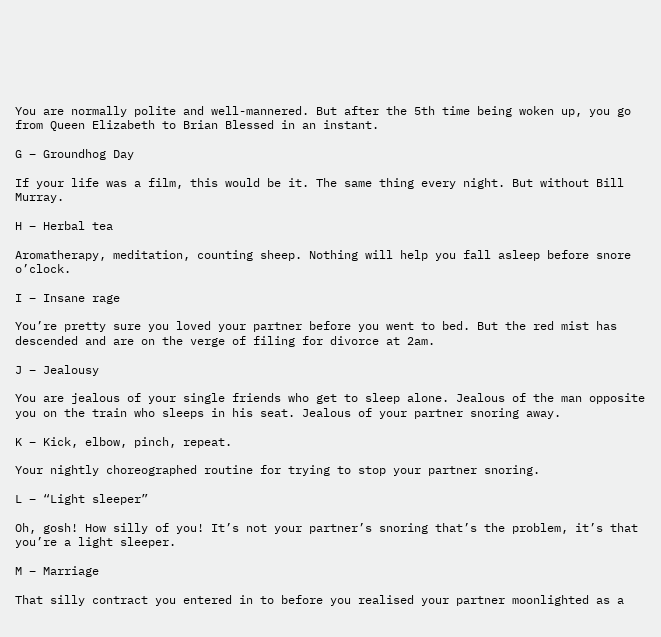You are normally polite and well-mannered. But after the 5th time being woken up, you go from Queen Elizabeth to Brian Blessed in an instant.

G – Groundhog Day

If your life was a film, this would be it. The same thing every night. But without Bill Murray.

H – Herbal tea

Aromatherapy, meditation, counting sheep. Nothing will help you fall asleep before snore o’clock.

I – Insane rage

You’re pretty sure you loved your partner before you went to bed. But the red mist has descended and are on the verge of filing for divorce at 2am.

J – Jealousy

You are jealous of your single friends who get to sleep alone. Jealous of the man opposite you on the train who sleeps in his seat. Jealous of your partner snoring away.

K – Kick, elbow, pinch, repeat.

Your nightly choreographed routine for trying to stop your partner snoring.

L – “Light sleeper”

Oh, gosh! How silly of you! It’s not your partner’s snoring that’s the problem, it’s that you’re a light sleeper.

M – Marriage

That silly contract you entered in to before you realised your partner moonlighted as a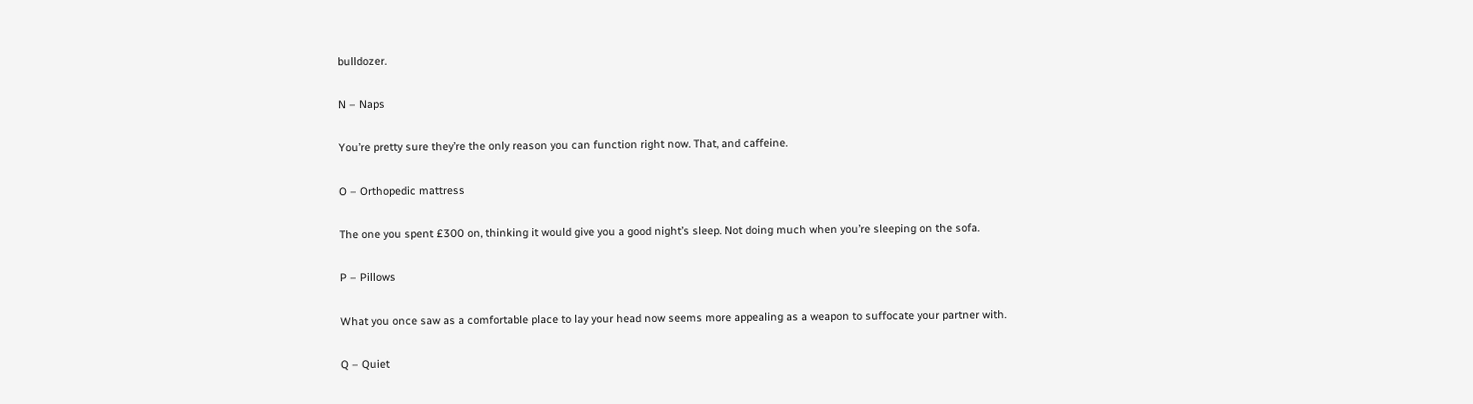bulldozer.

N – Naps

You’re pretty sure they’re the only reason you can function right now. That, and caffeine.

O – Orthopedic mattress

The one you spent £300 on, thinking it would give you a good night’s sleep. Not doing much when you’re sleeping on the sofa.

P – Pillows

What you once saw as a comfortable place to lay your head now seems more appealing as a weapon to suffocate your partner with.

Q – Quiet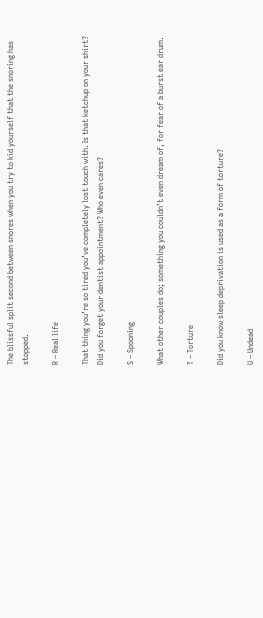The blissful split second between snores when you try to kid yourself that the snoring has stopped.

R – Real life

That thing you’re so tired you’ve completely lost touch with. Is that ketchup on your shirt? Did you forget your dentist appointment? Who even cares?

S – Spooning

What other couples do; something you couldn’t even dream of, for fear of a burst ear drum.

T – Torture

Did you know sleep deprivation is used as a form of torture?

U – Undead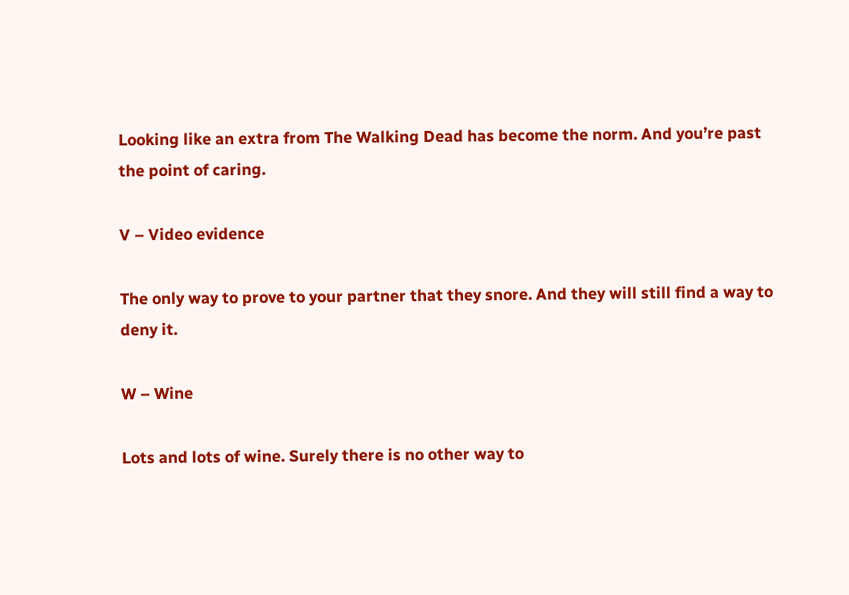Looking like an extra from The Walking Dead has become the norm. And you’re past the point of caring.

V – Video evidence

The only way to prove to your partner that they snore. And they will still find a way to deny it.

W – Wine

Lots and lots of wine. Surely there is no other way to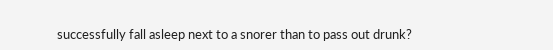successfully fall asleep next to a snorer than to pass out drunk?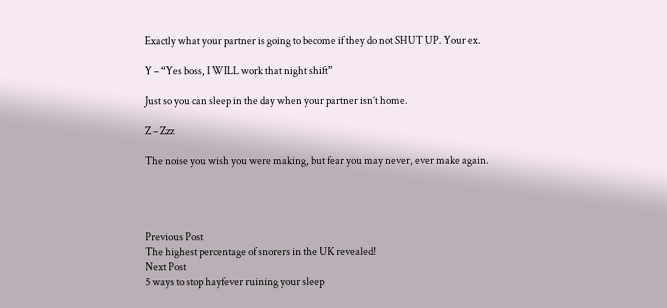Exactly what your partner is going to become if they do not SHUT UP. Your ex.

Y – “Yes boss, I WILL work that night shift”

Just so you can sleep in the day when your partner isn’t home.

Z – Zzz

The noise you wish you were making, but fear you may never, ever make again.




Previous Post
The highest percentage of snorers in the UK revealed!
Next Post
5 ways to stop hayfever ruining your sleep